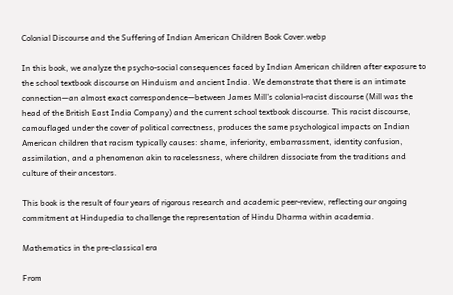Colonial Discourse and the Suffering of Indian American Children Book Cover.webp

In this book, we analyze the psycho-social consequences faced by Indian American children after exposure to the school textbook discourse on Hinduism and ancient India. We demonstrate that there is an intimate connection—an almost exact correspondence—between James Mill’s colonial-racist discourse (Mill was the head of the British East India Company) and the current school textbook discourse. This racist discourse, camouflaged under the cover of political correctness, produces the same psychological impacts on Indian American children that racism typically causes: shame, inferiority, embarrassment, identity confusion, assimilation, and a phenomenon akin to racelessness, where children dissociate from the traditions and culture of their ancestors.

This book is the result of four years of rigorous research and academic peer-review, reflecting our ongoing commitment at Hindupedia to challenge the representation of Hindu Dharma within academia.

Mathematics in the pre-classical era

From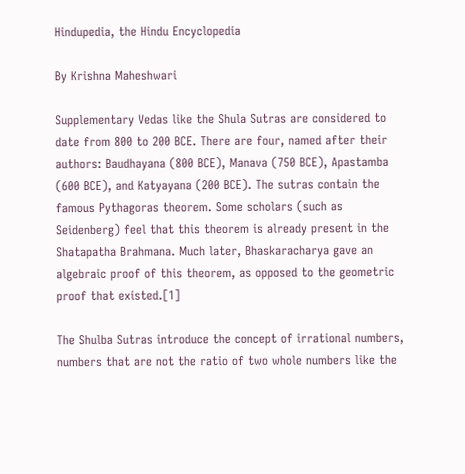Hindupedia, the Hindu Encyclopedia

By Krishna Maheshwari

Supplementary Vedas like the Shula Sutras are considered to date from 800 to 200 BCE. There are four, named after their authors: Baudhayana (800 BCE), Manava (750 BCE), Apastamba (600 BCE), and Katyayana (200 BCE). The sutras contain the famous Pythagoras theorem. Some scholars (such as Seidenberg) feel that this theorem is already present in the Shatapatha Brahmana. Much later, Bhaskaracharya gave an algebraic proof of this theorem, as opposed to the geometric proof that existed.[1]

The Shulba Sutras introduce the concept of irrational numbers, numbers that are not the ratio of two whole numbers like the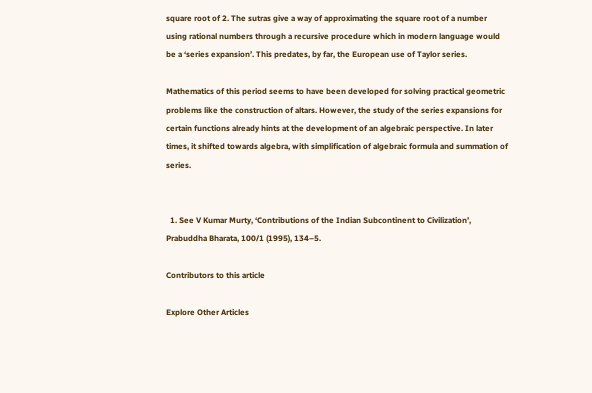square root of 2. The sutras give a way of approximating the square root of a number using rational numbers through a recursive procedure which in modern language would be a ‘series expansion’. This predates, by far, the European use of Taylor series.

Mathematics of this period seems to have been developed for solving practical geometric problems like the construction of altars. However, the study of the series expansions for certain functions already hints at the development of an algebraic perspective. In later times, it shifted towards algebra, with simplification of algebraic formula and summation of series.


  1. See V Kumar Murty, ‘Contributions of the Indian Subcontinent to Civilization’, Prabuddha Bharata, 100/1 (1995), 134–5.

Contributors to this article

Explore Other Articles